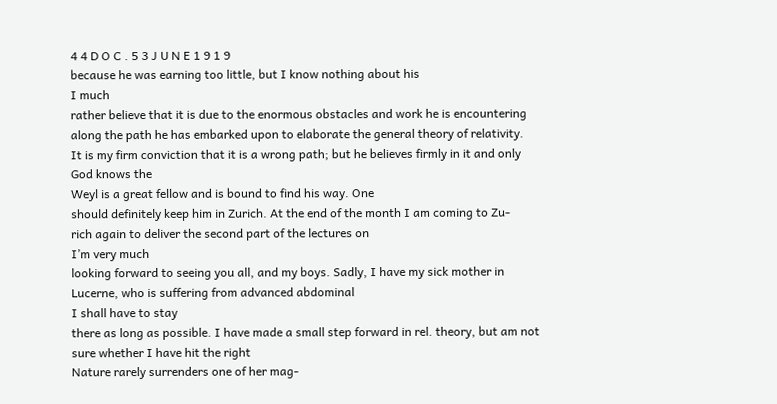4 4 D O C . 5 3 J U N E 1 9 1 9
because he was earning too little, but I know nothing about his
I much
rather believe that it is due to the enormous obstacles and work he is encountering
along the path he has embarked upon to elaborate the general theory of relativity.
It is my firm conviction that it is a wrong path; but he believes firmly in it and only
God knows the
Weyl is a great fellow and is bound to find his way. One
should definitely keep him in Zurich. At the end of the month I am coming to Zu-
rich again to deliver the second part of the lectures on
I’m very much
looking forward to seeing you all, and my boys. Sadly, I have my sick mother in
Lucerne, who is suffering from advanced abdominal
I shall have to stay
there as long as possible. I have made a small step forward in rel. theory, but am not
sure whether I have hit the right
Nature rarely surrenders one of her mag-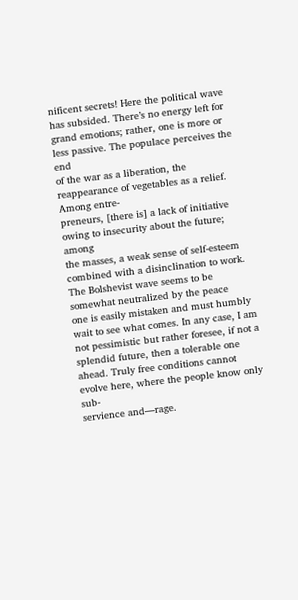nificent secrets! Here the political wave has subsided. There’s no energy left for
grand emotions; rather, one is more or less passive. The populace perceives the end
of the war as a liberation, the reappearance of vegetables as a relief. Among entre-
preneurs, [there is] a lack of initiative owing to insecurity about the future; among
the masses, a weak sense of self-esteem combined with a disinclination to work.
The Bolshevist wave seems to be somewhat neutralized by the peace
one is easily mistaken and must humbly wait to see what comes. In any case, I am
not pessimistic but rather foresee, if not a splendid future, then a tolerable one
ahead. Truly free conditions cannot evolve here, where the people know only sub-
servience and—rage.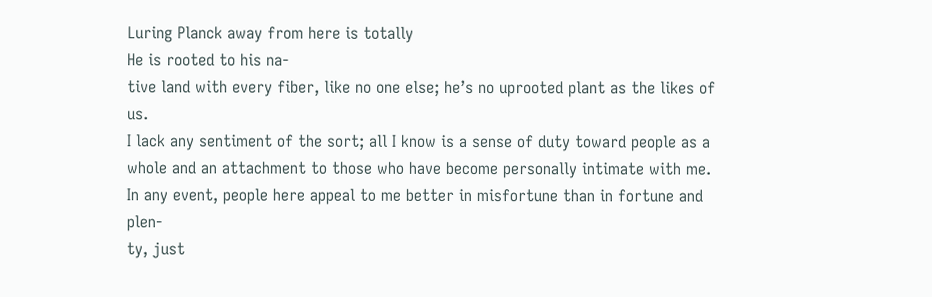Luring Planck away from here is totally
He is rooted to his na-
tive land with every fiber, like no one else; he’s no uprooted plant as the likes of us.
I lack any sentiment of the sort; all I know is a sense of duty toward people as a
whole and an attachment to those who have become personally intimate with me.
In any event, people here appeal to me better in misfortune than in fortune and plen-
ty, just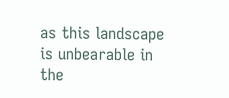as this landscape is unbearable in the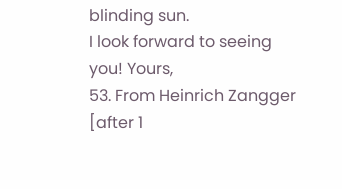blinding sun.
I look forward to seeing you! Yours,
53. From Heinrich Zangger
[after 1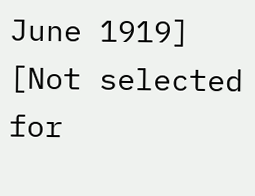June 1919]
[Not selected for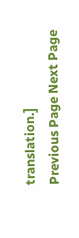translation.]
Previous Page Next Page